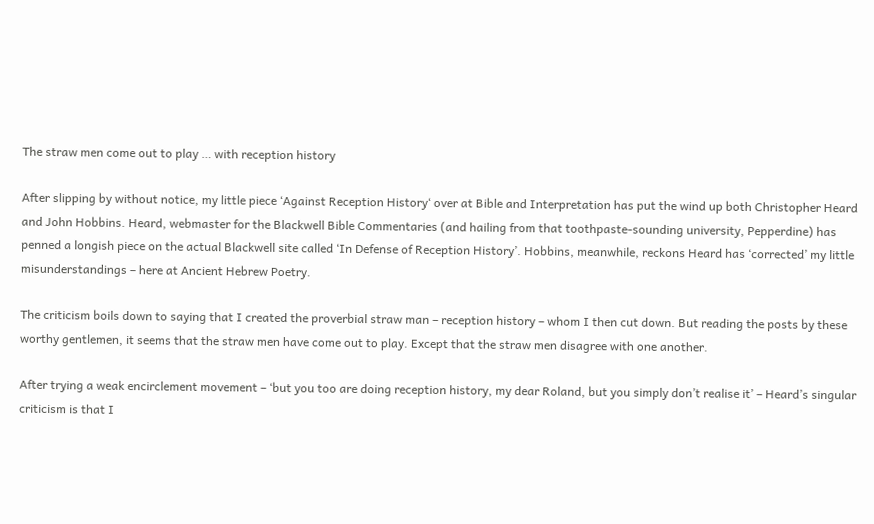The straw men come out to play … with reception history

After slipping by without notice, my little piece ‘Against Reception History‘ over at Bible and Interpretation has put the wind up both Christopher Heard and John Hobbins. Heard, webmaster for the Blackwell Bible Commentaries (and hailing from that toothpaste-sounding university, Pepperdine) has penned a longish piece on the actual Blackwell site called ‘In Defense of Reception History’. Hobbins, meanwhile, reckons Heard has ‘corrected’ my little misunderstandings – here at Ancient Hebrew Poetry.

The criticism boils down to saying that I created the proverbial straw man – reception history – whom I then cut down. But reading the posts by these worthy gentlemen, it seems that the straw men have come out to play. Except that the straw men disagree with one another.

After trying a weak encirclement movement – ‘but you too are doing reception history, my dear Roland, but you simply don’t realise it’ – Heard’s singular criticism is that I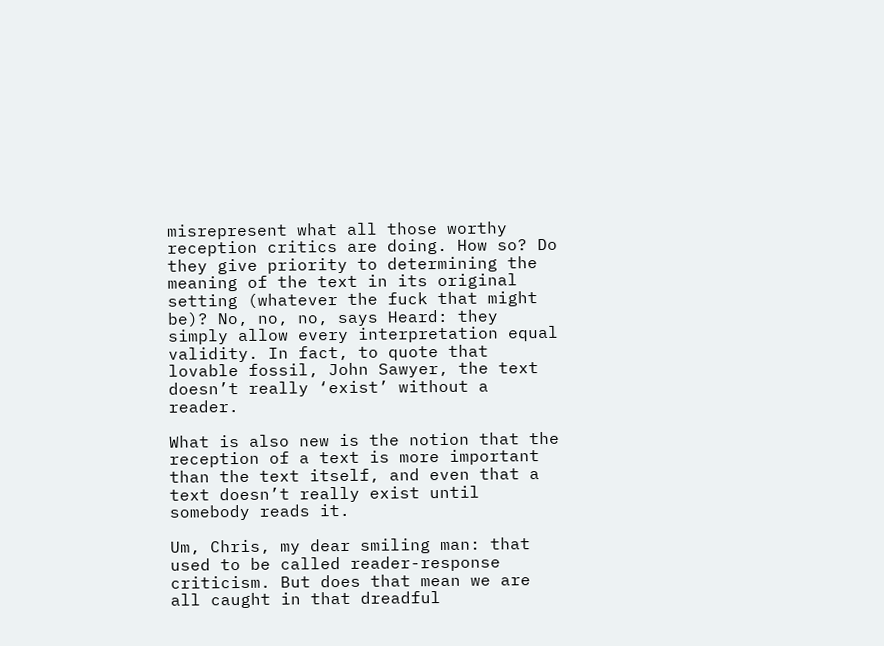misrepresent what all those worthy reception critics are doing. How so? Do they give priority to determining the meaning of the text in its original setting (whatever the fuck that might be)? No, no, no, says Heard: they simply allow every interpretation equal validity. In fact, to quote that lovable fossil, John Sawyer, the text doesn’t really ‘exist’ without a reader.

What is also new is the notion that the reception of a text is more important than the text itself, and even that a text doesn’t really exist until somebody reads it.

Um, Chris, my dear smiling man: that used to be called reader-response criticism. But does that mean we are all caught in that dreadful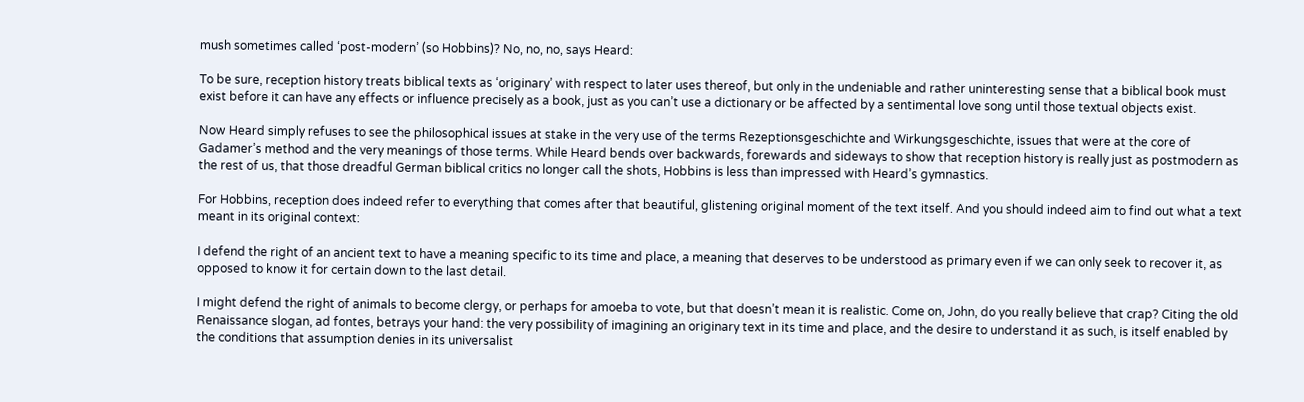mush sometimes called ‘post-modern’ (so Hobbins)? No, no, no, says Heard:

To be sure, reception history treats biblical texts as ‘originary’ with respect to later uses thereof, but only in the undeniable and rather uninteresting sense that a biblical book must exist before it can have any effects or influence precisely as a book, just as you can’t use a dictionary or be affected by a sentimental love song until those textual objects exist.

Now Heard simply refuses to see the philosophical issues at stake in the very use of the terms Rezeptionsgeschichte and Wirkungsgeschichte, issues that were at the core of Gadamer’s method and the very meanings of those terms. While Heard bends over backwards, forewards and sideways to show that reception history is really just as postmodern as the rest of us, that those dreadful German biblical critics no longer call the shots, Hobbins is less than impressed with Heard’s gymnastics.

For Hobbins, reception does indeed refer to everything that comes after that beautiful, glistening original moment of the text itself. And you should indeed aim to find out what a text meant in its original context:

I defend the right of an ancient text to have a meaning specific to its time and place, a meaning that deserves to be understood as primary even if we can only seek to recover it, as opposed to know it for certain down to the last detail.

I might defend the right of animals to become clergy, or perhaps for amoeba to vote, but that doesn’t mean it is realistic. Come on, John, do you really believe that crap? Citing the old Renaissance slogan, ad fontes, betrays your hand: the very possibility of imagining an originary text in its time and place, and the desire to understand it as such, is itself enabled by the conditions that assumption denies in its universalist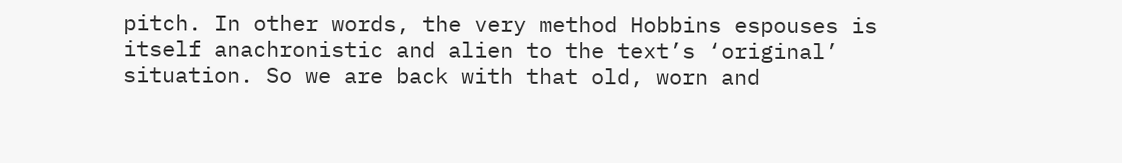pitch. In other words, the very method Hobbins espouses is itself anachronistic and alien to the text’s ‘original’ situation. So we are back with that old, worn and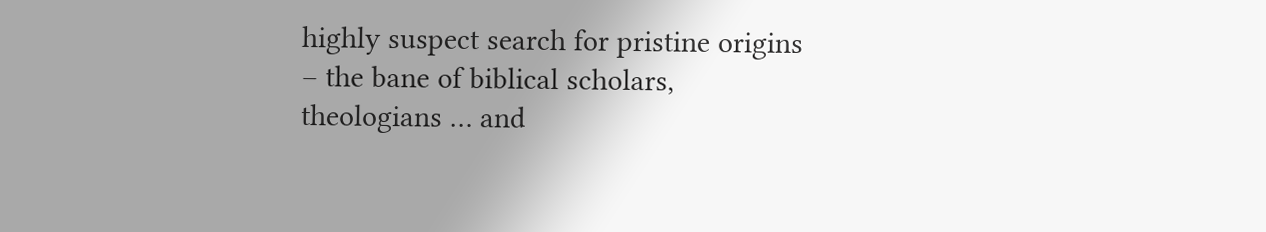highly suspect search for pristine origins – the bane of biblical scholars, theologians … and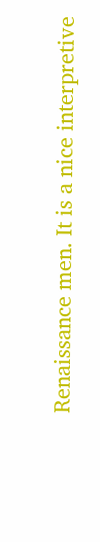Renaissance men. It is a nice interpretive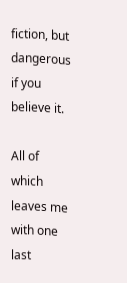fiction, but dangerous if you believe it.

All of which leaves me with one last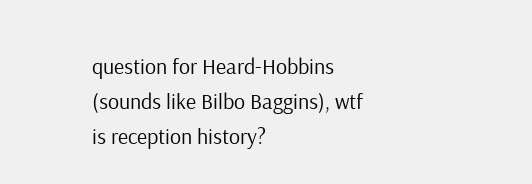question for Heard-Hobbins (sounds like Bilbo Baggins), wtf is reception history?